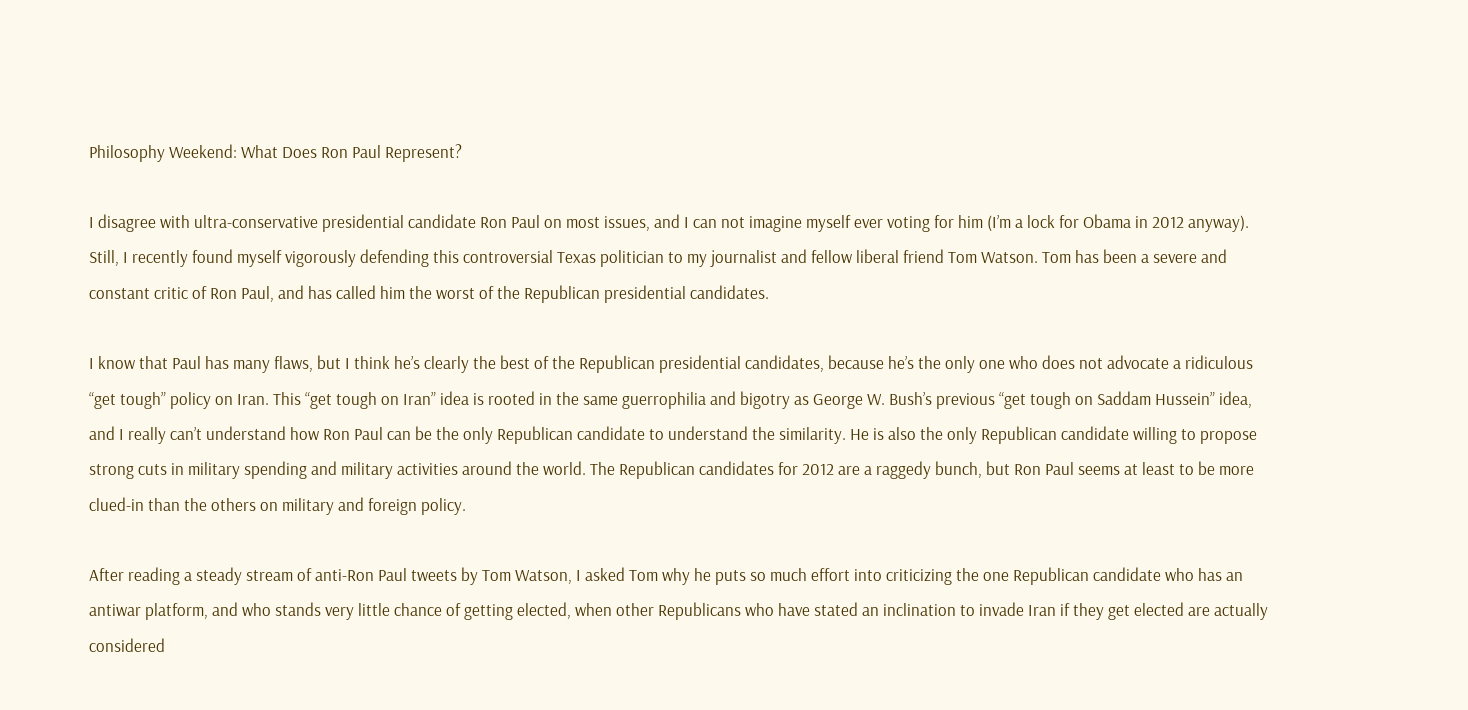Philosophy Weekend: What Does Ron Paul Represent?

I disagree with ultra-conservative presidential candidate Ron Paul on most issues, and I can not imagine myself ever voting for him (I’m a lock for Obama in 2012 anyway). Still, I recently found myself vigorously defending this controversial Texas politician to my journalist and fellow liberal friend Tom Watson. Tom has been a severe and constant critic of Ron Paul, and has called him the worst of the Republican presidential candidates.

I know that Paul has many flaws, but I think he’s clearly the best of the Republican presidential candidates, because he’s the only one who does not advocate a ridiculous “get tough” policy on Iran. This “get tough on Iran” idea is rooted in the same guerrophilia and bigotry as George W. Bush’s previous “get tough on Saddam Hussein” idea, and I really can’t understand how Ron Paul can be the only Republican candidate to understand the similarity. He is also the only Republican candidate willing to propose strong cuts in military spending and military activities around the world. The Republican candidates for 2012 are a raggedy bunch, but Ron Paul seems at least to be more clued-in than the others on military and foreign policy.

After reading a steady stream of anti-Ron Paul tweets by Tom Watson, I asked Tom why he puts so much effort into criticizing the one Republican candidate who has an antiwar platform, and who stands very little chance of getting elected, when other Republicans who have stated an inclination to invade Iran if they get elected are actually considered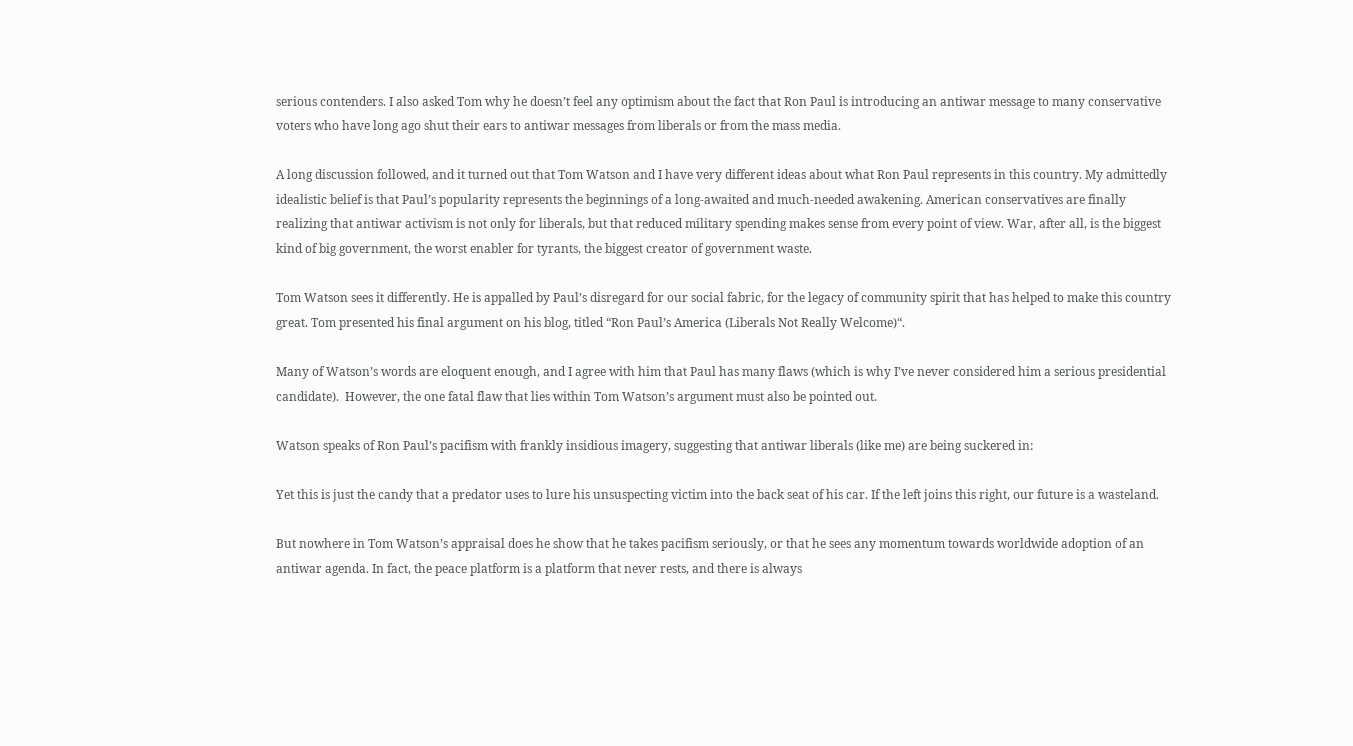serious contenders. I also asked Tom why he doesn’t feel any optimism about the fact that Ron Paul is introducing an antiwar message to many conservative voters who have long ago shut their ears to antiwar messages from liberals or from the mass media.

A long discussion followed, and it turned out that Tom Watson and I have very different ideas about what Ron Paul represents in this country. My admittedly idealistic belief is that Paul’s popularity represents the beginnings of a long-awaited and much-needed awakening. American conservatives are finally realizing that antiwar activism is not only for liberals, but that reduced military spending makes sense from every point of view. War, after all, is the biggest kind of big government, the worst enabler for tyrants, the biggest creator of government waste.

Tom Watson sees it differently. He is appalled by Paul’s disregard for our social fabric, for the legacy of community spirit that has helped to make this country great. Tom presented his final argument on his blog, titled “Ron Paul’s America (Liberals Not Really Welcome)“.

Many of Watson’s words are eloquent enough, and I agree with him that Paul has many flaws (which is why I’ve never considered him a serious presidential candidate).  However, the one fatal flaw that lies within Tom Watson’s argument must also be pointed out.

Watson speaks of Ron Paul’s pacifism with frankly insidious imagery, suggesting that antiwar liberals (like me) are being suckered in:

Yet this is just the candy that a predator uses to lure his unsuspecting victim into the back seat of his car. If the left joins this right, our future is a wasteland.

But nowhere in Tom Watson’s appraisal does he show that he takes pacifism seriously, or that he sees any momentum towards worldwide adoption of an antiwar agenda. In fact, the peace platform is a platform that never rests, and there is always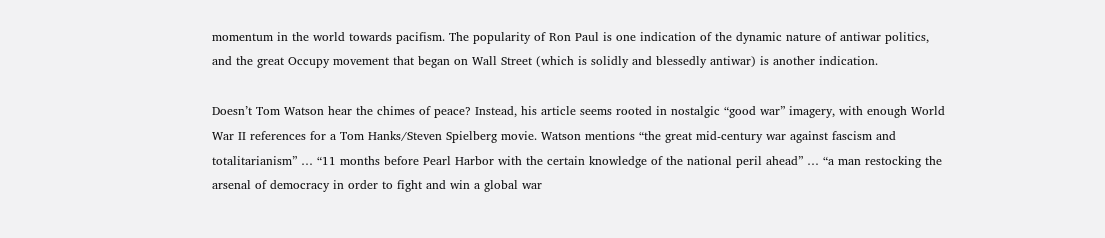momentum in the world towards pacifism. The popularity of Ron Paul is one indication of the dynamic nature of antiwar politics, and the great Occupy movement that began on Wall Street (which is solidly and blessedly antiwar) is another indication.

Doesn’t Tom Watson hear the chimes of peace? Instead, his article seems rooted in nostalgic “good war” imagery, with enough World War II references for a Tom Hanks/Steven Spielberg movie. Watson mentions “the great mid-century war against fascism and totalitarianism” … “11 months before Pearl Harbor with the certain knowledge of the national peril ahead” … “a man restocking the arsenal of democracy in order to fight and win a global war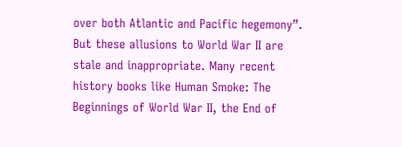over both Atlantic and Pacific hegemony”. But these allusions to World War II are stale and inappropriate. Many recent history books like Human Smoke: The Beginnings of World War II, the End of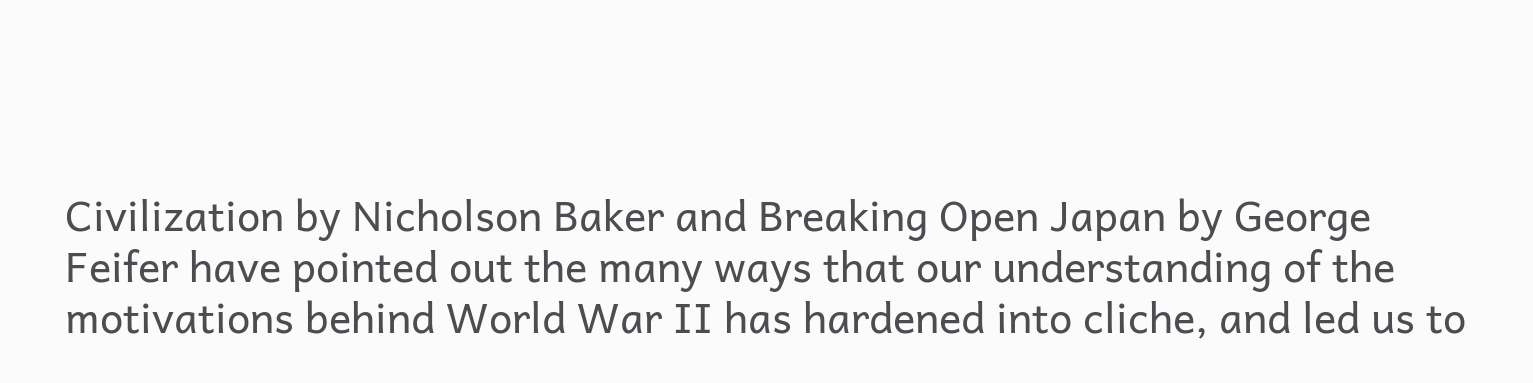Civilization by Nicholson Baker and Breaking Open Japan by George Feifer have pointed out the many ways that our understanding of the motivations behind World War II has hardened into cliche, and led us to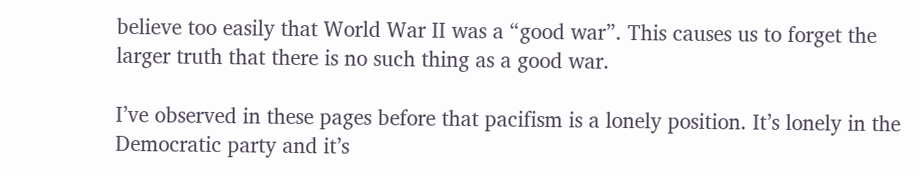believe too easily that World War II was a “good war”. This causes us to forget the larger truth that there is no such thing as a good war.

I’ve observed in these pages before that pacifism is a lonely position. It’s lonely in the Democratic party and it’s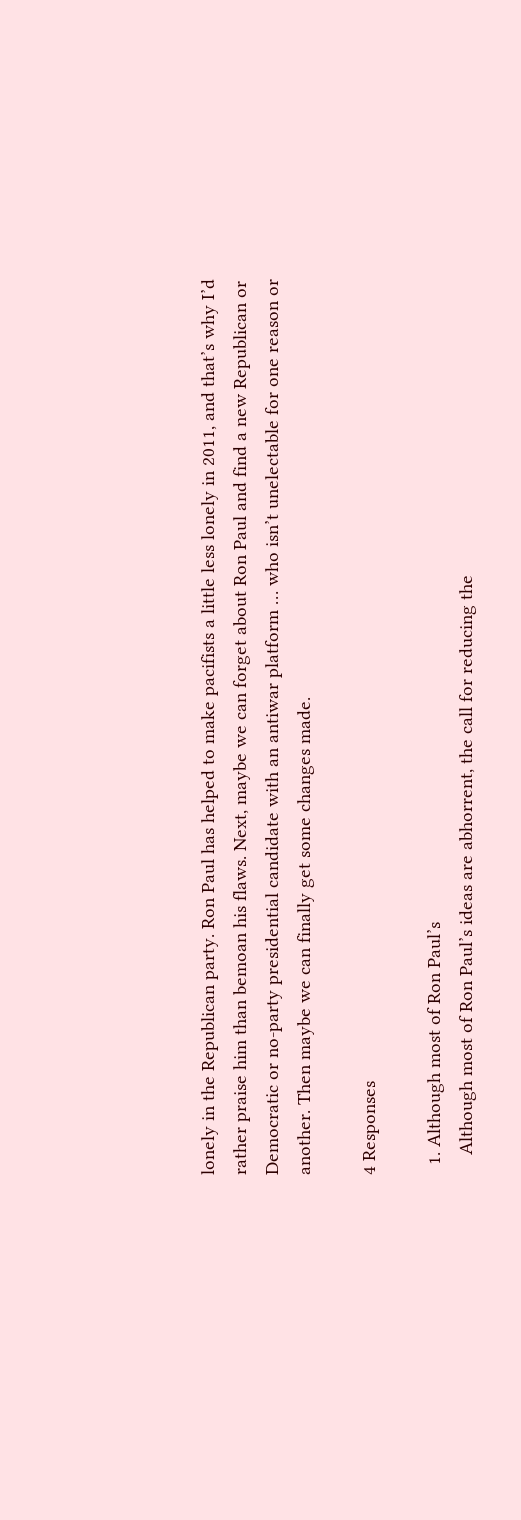lonely in the Republican party. Ron Paul has helped to make pacifists a little less lonely in 2011, and that’s why I’d rather praise him than bemoan his flaws. Next, maybe we can forget about Ron Paul and find a new Republican or Democratic or no-party presidential candidate with an antiwar platform … who isn’t unelectable for one reason or another. Then maybe we can finally get some changes made.

4 Responses

  1. Although most of Ron Paul’s
    Although most of Ron Paul’s ideas are abhorrent, the call for reducing the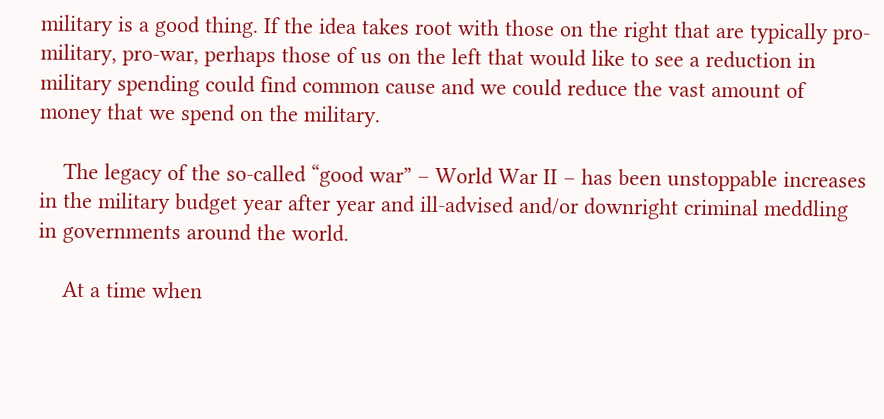military is a good thing. If the idea takes root with those on the right that are typically pro-military, pro-war, perhaps those of us on the left that would like to see a reduction in military spending could find common cause and we could reduce the vast amount of money that we spend on the military.

    The legacy of the so-called “good war” – World War II – has been unstoppable increases in the military budget year after year and ill-advised and/or downright criminal meddling in governments around the world.

    At a time when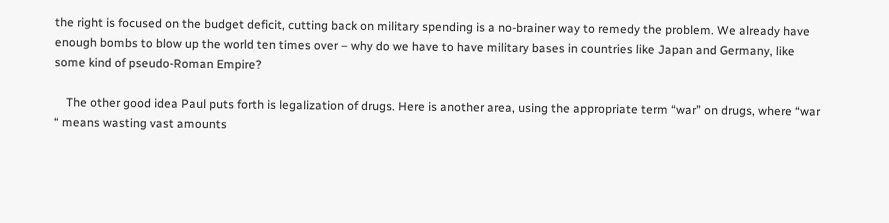the right is focused on the budget deficit, cutting back on military spending is a no-brainer way to remedy the problem. We already have enough bombs to blow up the world ten times over – why do we have to have military bases in countries like Japan and Germany, like some kind of pseudo-Roman Empire?

    The other good idea Paul puts forth is legalization of drugs. Here is another area, using the appropriate term “war” on drugs, where “war “ means wasting vast amounts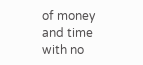of money and time with no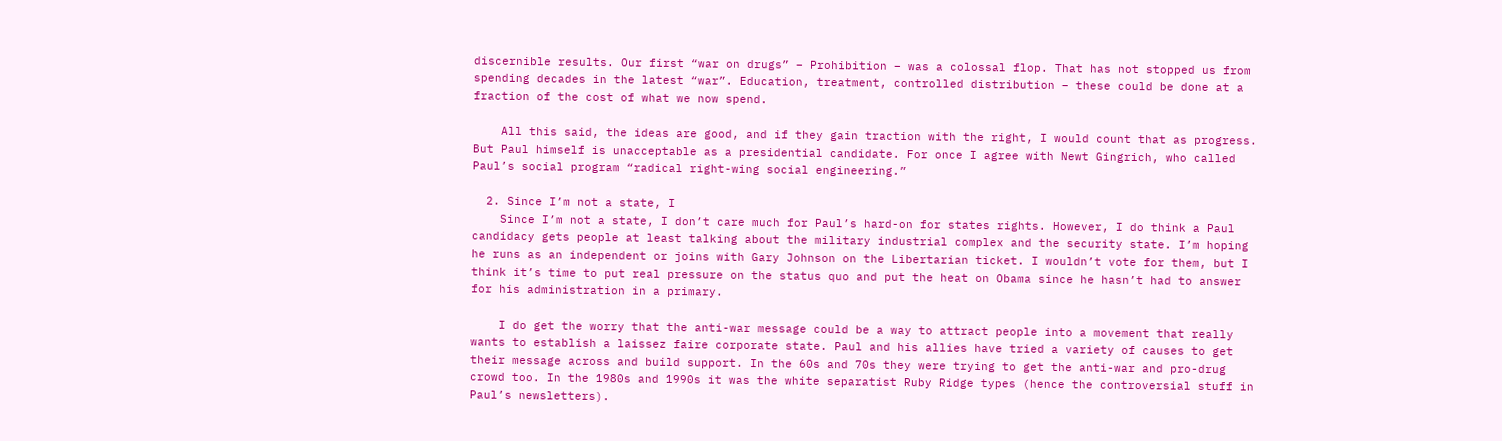discernible results. Our first “war on drugs” – Prohibition – was a colossal flop. That has not stopped us from spending decades in the latest “war”. Education, treatment, controlled distribution – these could be done at a fraction of the cost of what we now spend.

    All this said, the ideas are good, and if they gain traction with the right, I would count that as progress. But Paul himself is unacceptable as a presidential candidate. For once I agree with Newt Gingrich, who called Paul’s social program “radical right-wing social engineering.”

  2. Since I’m not a state, I
    Since I’m not a state, I don’t care much for Paul’s hard-on for states rights. However, I do think a Paul candidacy gets people at least talking about the military industrial complex and the security state. I’m hoping he runs as an independent or joins with Gary Johnson on the Libertarian ticket. I wouldn’t vote for them, but I think it’s time to put real pressure on the status quo and put the heat on Obama since he hasn’t had to answer for his administration in a primary.

    I do get the worry that the anti-war message could be a way to attract people into a movement that really wants to establish a laissez faire corporate state. Paul and his allies have tried a variety of causes to get their message across and build support. In the 60s and 70s they were trying to get the anti-war and pro-drug crowd too. In the 1980s and 1990s it was the white separatist Ruby Ridge types (hence the controversial stuff in Paul’s newsletters).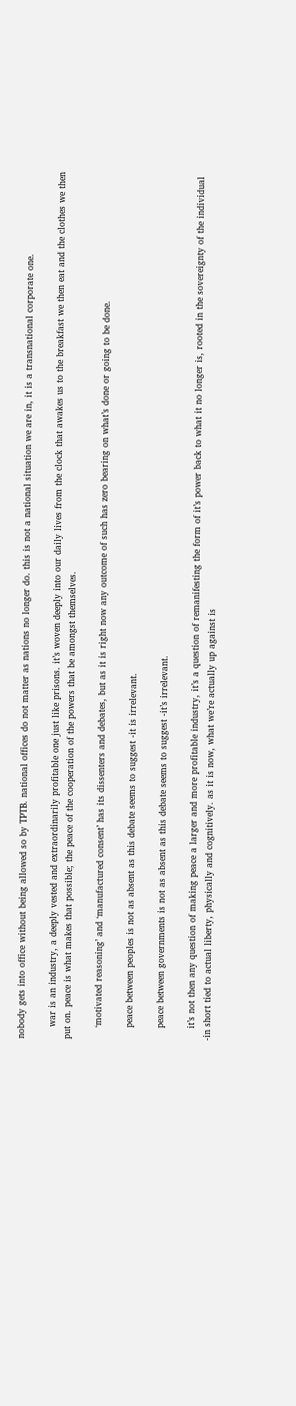nobody gets into office without being allowed so by TPTB. national offices do not matter as nations no longer do. this is not a national situation we are in, it is a transnational corporate one.

    war is an industry, a deeply vested and extraordinarily profitable one just like prisons. it’s woven deeply into our daily lives from the clock that awakes us to the breakfast we then eat and the clothes we then put on. peace is what makes that possible; the peace of the cooperation of the powers that be amongst themselves.

    ‘motivated reasoning’ and ‘manufactured consent’ has its dissenters and debates, but as it is right now any outcome of such has zero bearing on what’s done or going to be done.

    peace between peoples is not as absent as this debate seems to suggest -it is irrelevant.

    peace between governments is not as absent as this debate seems to suggest -it’s irrelevant.

    it’s not then any question of making peace a larger and more profitable industry, it’s a question of remanifesting the form of it’s power back to what it no longer is, rooted in the sovereignty of the individual -in short tied to actual liberty, physically and cognitively. as it is now, what we’re actually up against is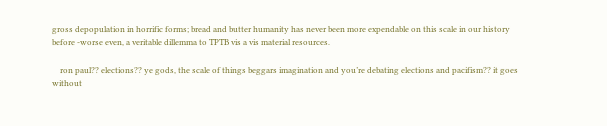gross depopulation in horrific forms; bread and butter humanity has never been more expendable on this scale in our history before -worse even, a veritable dillemma to TPTB vis a vis material resources.

    ron paul?? elections?? ye gods, the scale of things beggars imagination and you’re debating elections and pacifism?? it goes without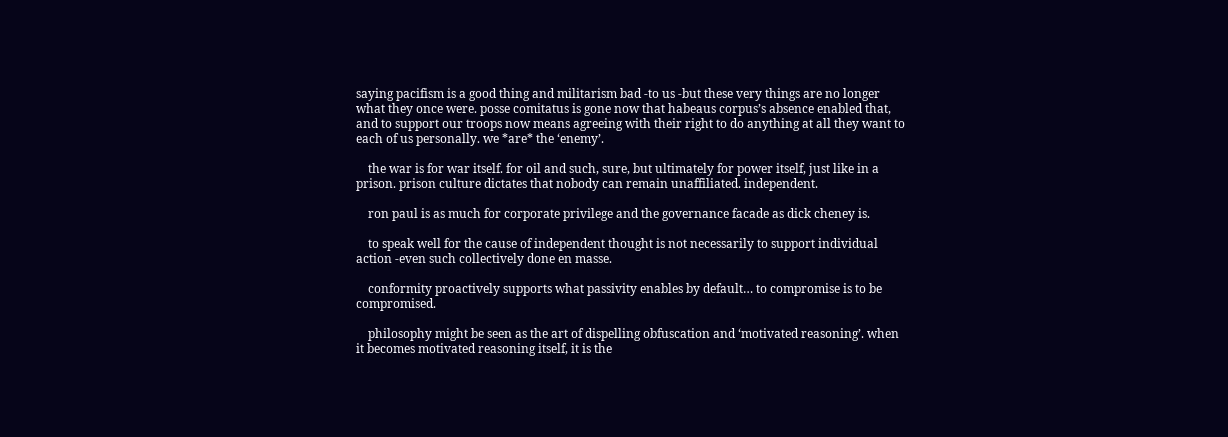saying pacifism is a good thing and militarism bad -to us -but these very things are no longer what they once were. posse comitatus is gone now that habeaus corpus’s absence enabled that, and to support our troops now means agreeing with their right to do anything at all they want to each of us personally. we *are* the ‘enemy’.

    the war is for war itself. for oil and such, sure, but ultimately for power itself, just like in a prison. prison culture dictates that nobody can remain unaffiliated. independent.

    ron paul is as much for corporate privilege and the governance facade as dick cheney is.

    to speak well for the cause of independent thought is not necessarily to support individual action -even such collectively done en masse.

    conformity proactively supports what passivity enables by default… to compromise is to be compromised.

    philosophy might be seen as the art of dispelling obfuscation and ‘motivated reasoning’. when it becomes motivated reasoning itself, it is the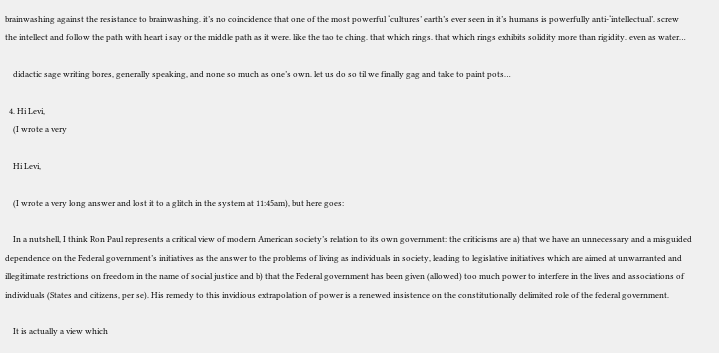brainwashing against the resistance to brainwashing. it’s no coincidence that one of the most powerful ‘cultures’ earth’s ever seen in it’s humans is powerfully anti-‘intellectual’. screw the intellect and follow the path with heart i say or the middle path as it were. like the tao te ching. that which rings. that which rings exhibits solidity more than rigidity. even as water…

    didactic sage writing bores, generally speaking, and none so much as one’s own. let us do so til we finally gag and take to paint pots…

  4. Hi Levi,
    (I wrote a very

    Hi Levi,

    (I wrote a very long answer and lost it to a glitch in the system at 11:45am), but here goes:

    In a nutshell, I think Ron Paul represents a critical view of modern American society’s relation to its own government: the criticisms are a) that we have an unnecessary and a misguided dependence on the Federal government’s initiatives as the answer to the problems of living as individuals in society, leading to legislative initiatives which are aimed at unwarranted and illegitimate restrictions on freedom in the name of social justice and b) that the Federal government has been given (allowed) too much power to interfere in the lives and associations of individuals (States and citizens, per se). His remedy to this invidious extrapolation of power is a renewed insistence on the constitutionally delimited role of the federal government.

    It is actually a view which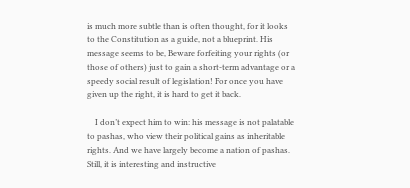is much more subtle than is often thought, for it looks to the Constitution as a guide, not a blueprint. His message seems to be, Beware forfeiting your rights (or those of others) just to gain a short-term advantage or a speedy social result of legislation! For once you have given up the right, it is hard to get it back.

    I don’t expect him to win: his message is not palatable to pashas, who view their political gains as inheritable rights. And we have largely become a nation of pashas. Still, it is interesting and instructive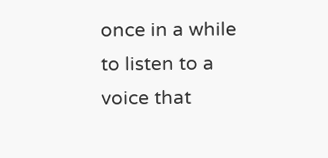once in a while to listen to a voice that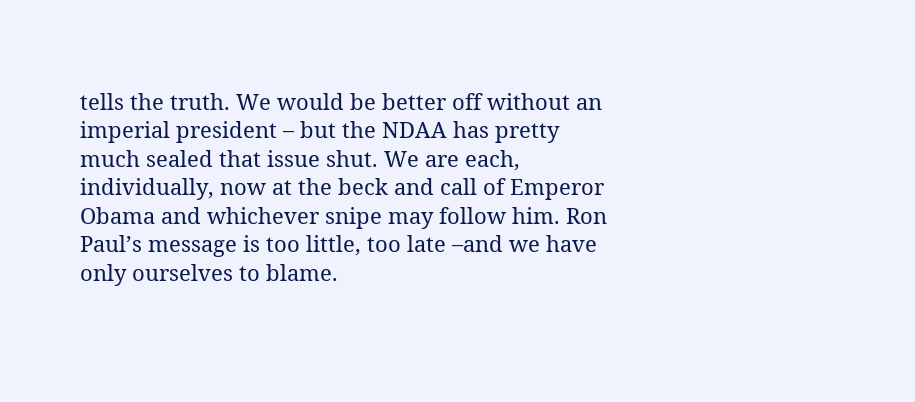tells the truth. We would be better off without an imperial president – but the NDAA has pretty much sealed that issue shut. We are each, individually, now at the beck and call of Emperor Obama and whichever snipe may follow him. Ron Paul’s message is too little, too late –and we have only ourselves to blame.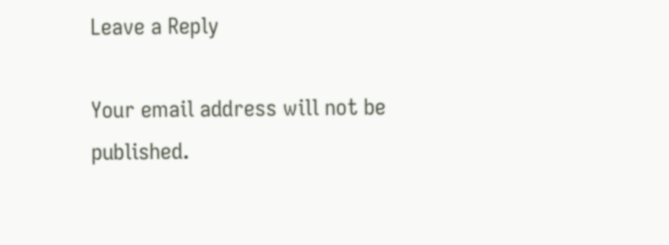Leave a Reply

Your email address will not be published.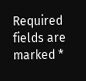Required fields are marked *